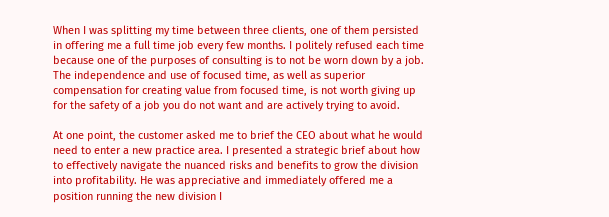When I was splitting my time between three clients, one of them persisted in offering me a full time job every few months. I politely refused each time because one of the purposes of consulting is to not be worn down by a job. The independence and use of focused time, as well as superior compensation for creating value from focused time, is not worth giving up for the safety of a job you do not want and are actively trying to avoid.

At one point, the customer asked me to brief the CEO about what he would need to enter a new practice area. I presented a strategic brief about how to effectively navigate the nuanced risks and benefits to grow the division into profitability. He was appreciative and immediately offered me a position running the new division I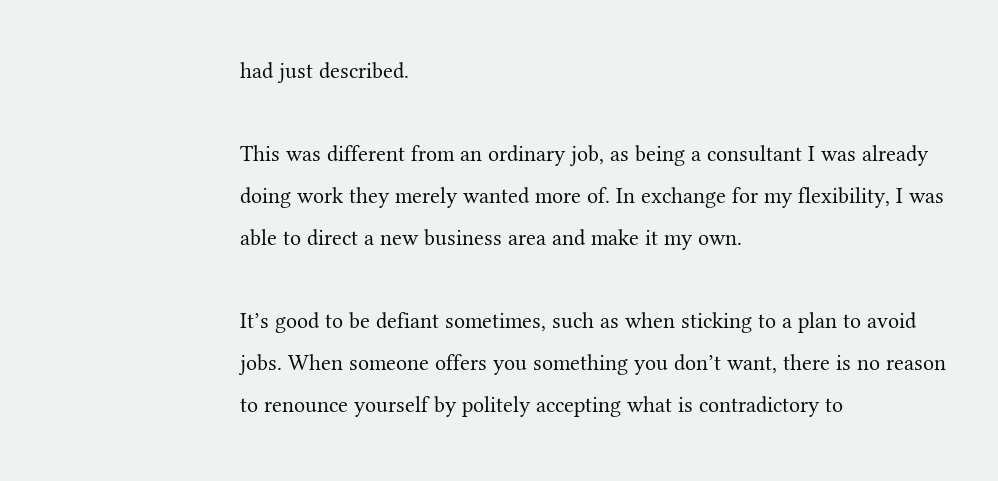had just described.

This was different from an ordinary job, as being a consultant I was already doing work they merely wanted more of. In exchange for my flexibility, I was able to direct a new business area and make it my own.

It’s good to be defiant sometimes, such as when sticking to a plan to avoid jobs. When someone offers you something you don’t want, there is no reason to renounce yourself by politely accepting what is contradictory to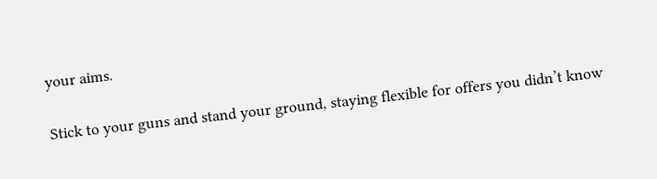your aims.

Stick to your guns and stand your ground, staying flexible for offers you didn’t know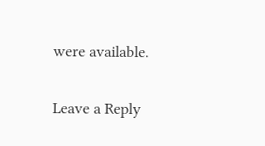were available.

Leave a Reply